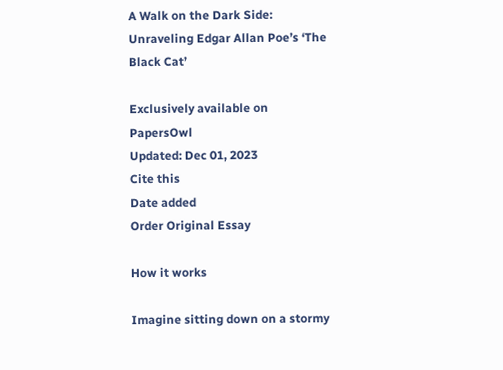A Walk on the Dark Side: Unraveling Edgar Allan Poe’s ‘The Black Cat’

Exclusively available on PapersOwl
Updated: Dec 01, 2023
Cite this
Date added
Order Original Essay

How it works

Imagine sitting down on a stormy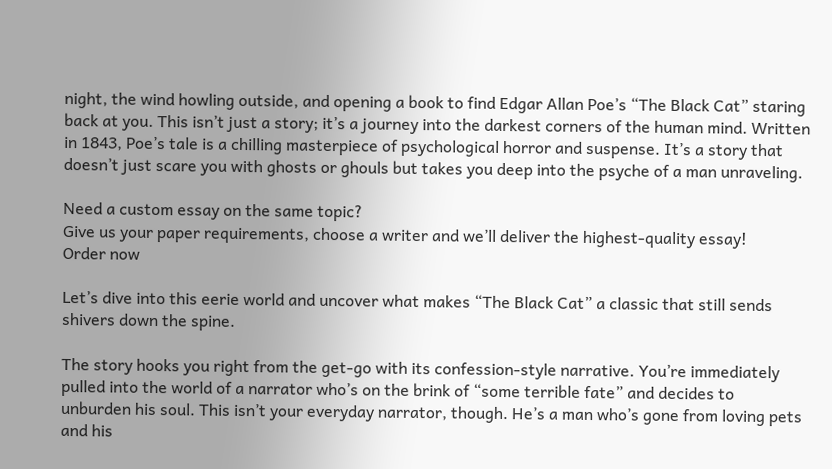night, the wind howling outside, and opening a book to find Edgar Allan Poe’s “The Black Cat” staring back at you. This isn’t just a story; it’s a journey into the darkest corners of the human mind. Written in 1843, Poe’s tale is a chilling masterpiece of psychological horror and suspense. It’s a story that doesn’t just scare you with ghosts or ghouls but takes you deep into the psyche of a man unraveling.

Need a custom essay on the same topic?
Give us your paper requirements, choose a writer and we’ll deliver the highest-quality essay!
Order now

Let’s dive into this eerie world and uncover what makes “The Black Cat” a classic that still sends shivers down the spine.

The story hooks you right from the get-go with its confession-style narrative. You’re immediately pulled into the world of a narrator who’s on the brink of “some terrible fate” and decides to unburden his soul. This isn’t your everyday narrator, though. He’s a man who’s gone from loving pets and his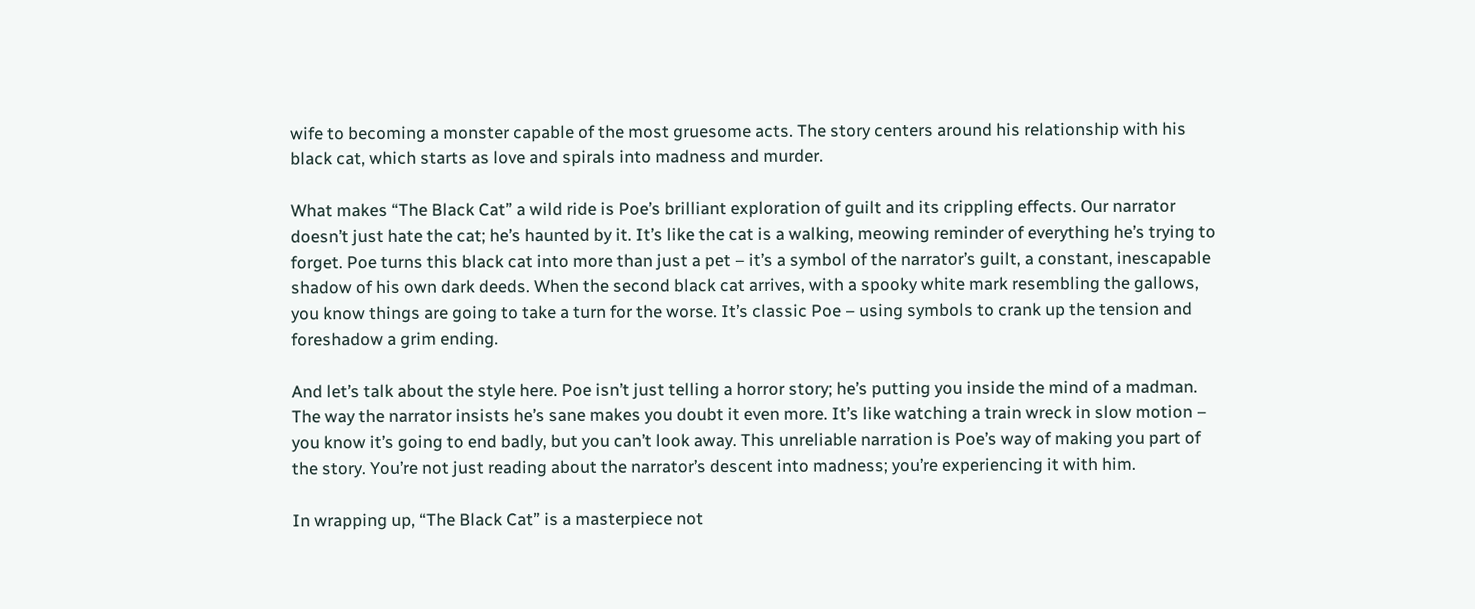wife to becoming a monster capable of the most gruesome acts. The story centers around his relationship with his black cat, which starts as love and spirals into madness and murder.

What makes “The Black Cat” a wild ride is Poe’s brilliant exploration of guilt and its crippling effects. Our narrator doesn’t just hate the cat; he’s haunted by it. It’s like the cat is a walking, meowing reminder of everything he’s trying to forget. Poe turns this black cat into more than just a pet – it’s a symbol of the narrator’s guilt, a constant, inescapable shadow of his own dark deeds. When the second black cat arrives, with a spooky white mark resembling the gallows, you know things are going to take a turn for the worse. It’s classic Poe – using symbols to crank up the tension and foreshadow a grim ending.

And let’s talk about the style here. Poe isn’t just telling a horror story; he’s putting you inside the mind of a madman. The way the narrator insists he’s sane makes you doubt it even more. It’s like watching a train wreck in slow motion – you know it’s going to end badly, but you can’t look away. This unreliable narration is Poe’s way of making you part of the story. You’re not just reading about the narrator’s descent into madness; you’re experiencing it with him.

In wrapping up, “The Black Cat” is a masterpiece not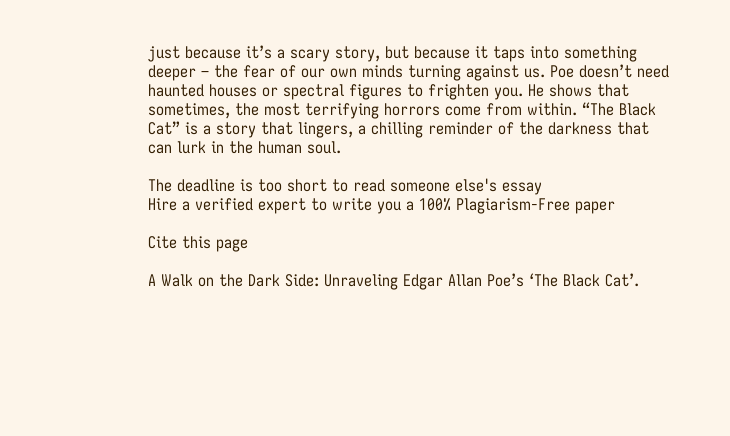just because it’s a scary story, but because it taps into something deeper – the fear of our own minds turning against us. Poe doesn’t need haunted houses or spectral figures to frighten you. He shows that sometimes, the most terrifying horrors come from within. “The Black Cat” is a story that lingers, a chilling reminder of the darkness that can lurk in the human soul.

The deadline is too short to read someone else's essay
Hire a verified expert to write you a 100% Plagiarism-Free paper

Cite this page

A Walk on the Dark Side: Unraveling Edgar Allan Poe’s ‘The Black Cat’.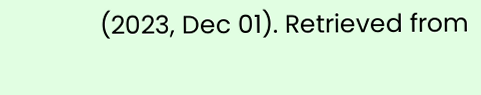(2023, Dec 01). Retrieved from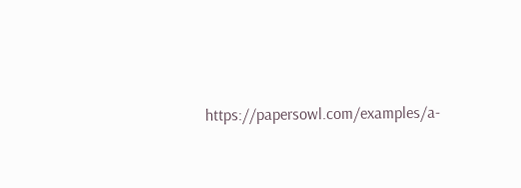https://papersowl.com/examples/a-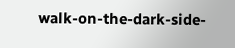walk-on-the-dark-side-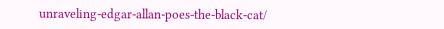unraveling-edgar-allan-poes-the-black-cat/